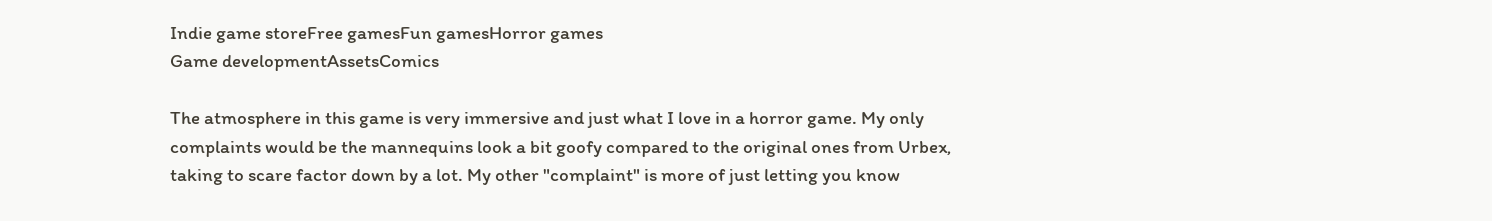Indie game storeFree gamesFun gamesHorror games
Game developmentAssetsComics

The atmosphere in this game is very immersive and just what I love in a horror game. My only complaints would be the mannequins look a bit goofy compared to the original ones from Urbex,  taking to scare factor down by a lot. My other "complaint" is more of just letting you know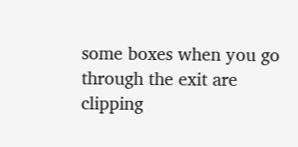some boxes when you go through the exit are clipping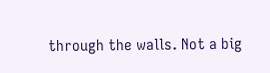through the walls. Not a big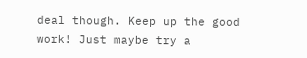deal though. Keep up the good work! Just maybe try a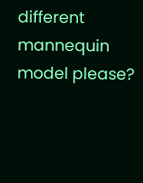different mannequin model please?